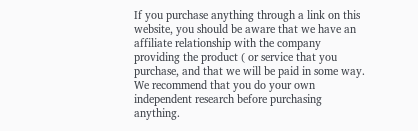If you purchase anything through a link on this website, you should be aware that we have an affiliate relationship with the company providing the product ( or service that you purchase, and that we will be paid in some way. We recommend that you do your own independent research before purchasing anything.